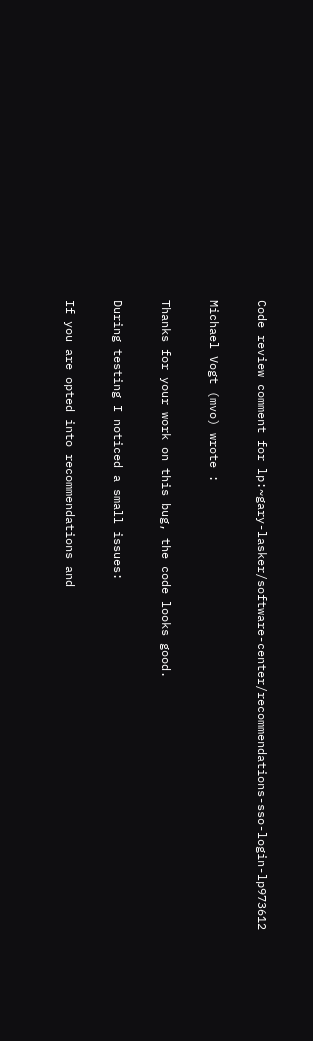Code review comment for lp:~gary-lasker/software-center/recommendations-sso-login-lp973612

Michael Vogt (mvo) wrote :

Thanks for your work on this bug, the code looks good.

During testing I noticed a small issues:

If you are opted into recommendations and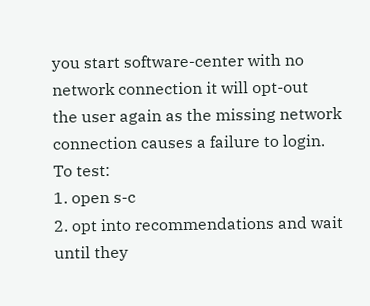you start software-center with no network connection it will opt-out
the user again as the missing network connection causes a failure to login. To test:
1. open s-c
2. opt into recommendations and wait until they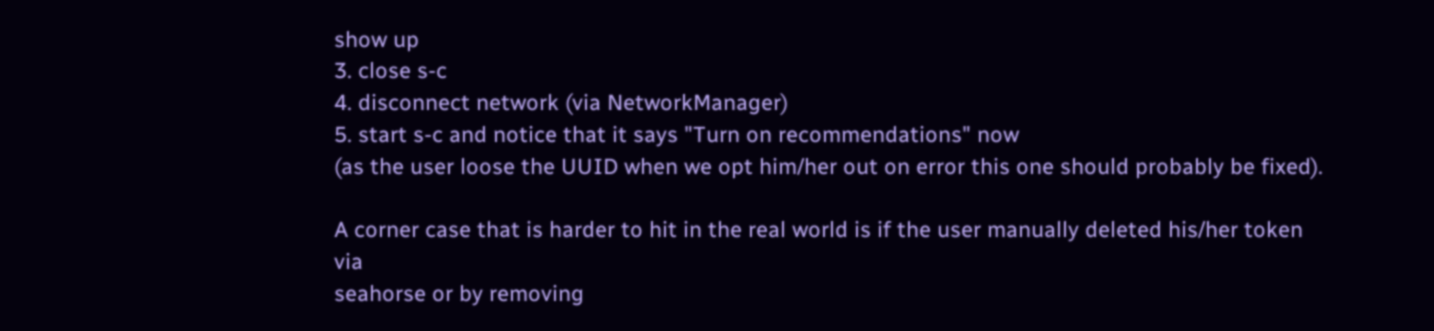show up
3. close s-c
4. disconnect network (via NetworkManager)
5. start s-c and notice that it says "Turn on recommendations" now
(as the user loose the UUID when we opt him/her out on error this one should probably be fixed).

A corner case that is harder to hit in the real world is if the user manually deleted his/her token via
seahorse or by removing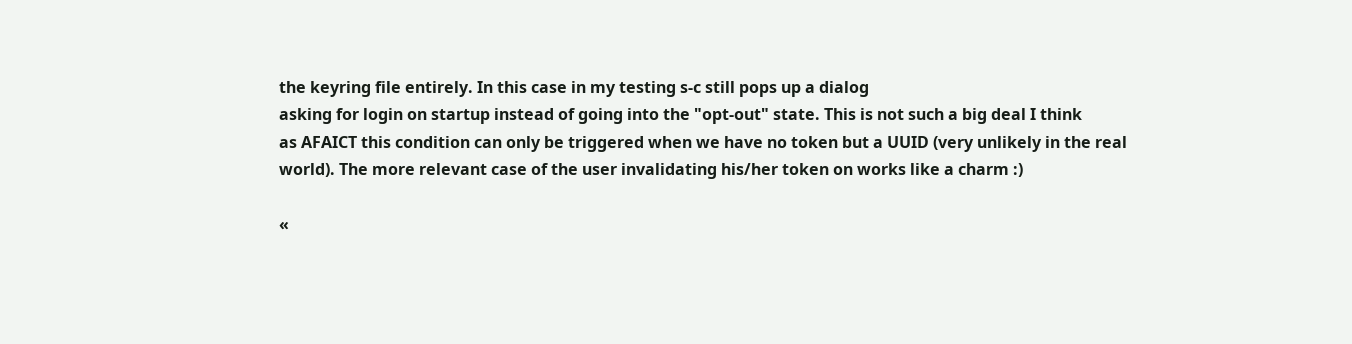the keyring file entirely. In this case in my testing s-c still pops up a dialog
asking for login on startup instead of going into the "opt-out" state. This is not such a big deal I think
as AFAICT this condition can only be triggered when we have no token but a UUID (very unlikely in the real
world). The more relevant case of the user invalidating his/her token on works like a charm :)

«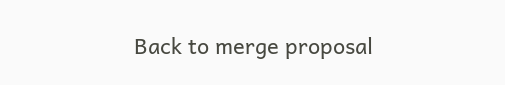Back to merge proposal